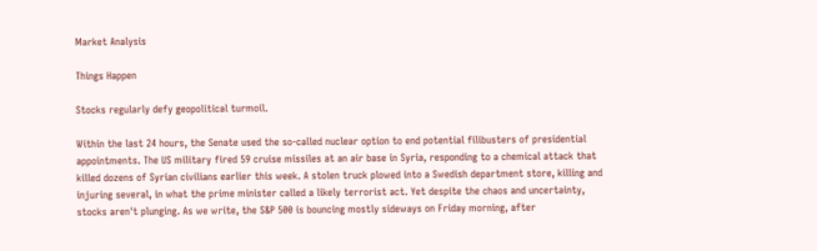Market Analysis

Things Happen

Stocks regularly defy geopolitical turmoil.

Within the last 24 hours, the Senate used the so-called nuclear option to end potential filibusters of presidential appointments. The US military fired 59 cruise missiles at an air base in Syria, responding to a chemical attack that killed dozens of Syrian civilians earlier this week. A stolen truck plowed into a Swedish department store, killing and injuring several, in what the prime minister called a likely terrorist act. Yet despite the chaos and uncertainty, stocks aren't plunging. As we write, the S&P 500 is bouncing mostly sideways on Friday morning, after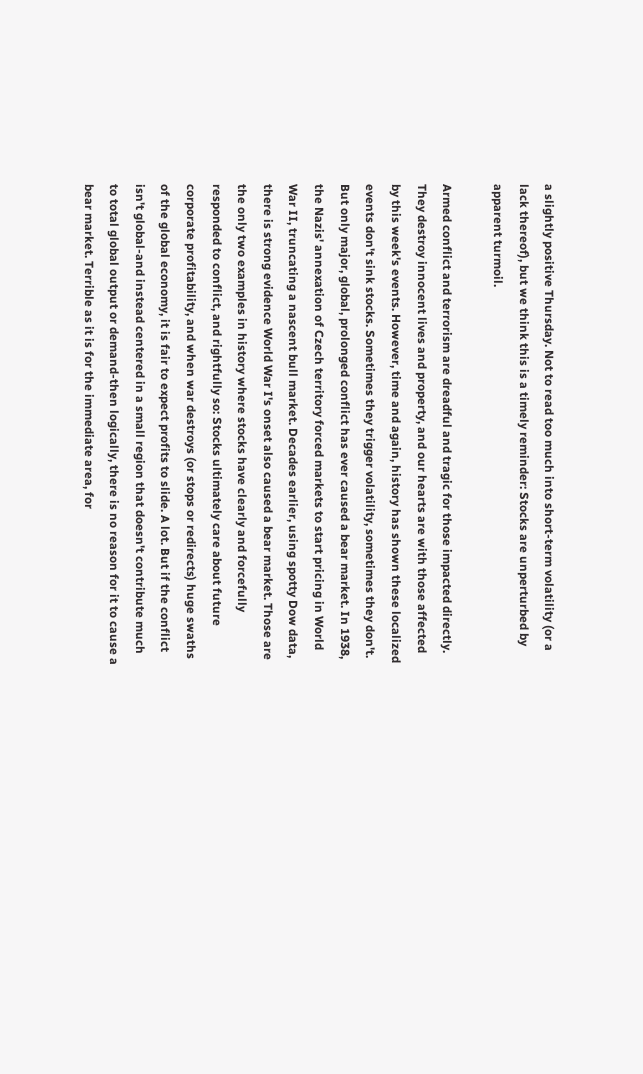a slightly positive Thursday. Not to read too much into short-term volatility (or a lack thereof), but we think this is a timely reminder: Stocks are unperturbed by apparent turmoil.

Armed conflict and terrorism are dreadful and tragic for those impacted directly. They destroy innocent lives and property, and our hearts are with those affected by this week's events. However, time and again, history has shown these localized events don't sink stocks. Sometimes they trigger volatility, sometimes they don't. But only major, global, prolonged conflict has ever caused a bear market. In 1938, the Nazis' annexation of Czech territory forced markets to start pricing in World War II, truncating a nascent bull market. Decades earlier, using spotty Dow data, there is strong evidence World War I's onset also caused a bear market. Those are the only two examples in history where stocks have clearly and forcefully responded to conflict, and rightfully so: Stocks ultimately care about future corporate profitability, and when war destroys (or stops or redirects) huge swaths of the global economy, it is fair to expect profits to slide. A lot. But if the conflict isn't global-and instead centered in a small region that doesn't contribute much to total global output or demand-then logically, there is no reason for it to cause a bear market. Terrible as it is for the immediate area, for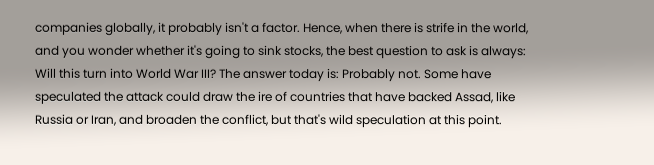companies globally, it probably isn't a factor. Hence, when there is strife in the world, and you wonder whether it's going to sink stocks, the best question to ask is always: Will this turn into World War III? The answer today is: Probably not. Some have speculated the attack could draw the ire of countries that have backed Assad, like Russia or Iran, and broaden the conflict, but that's wild speculation at this point.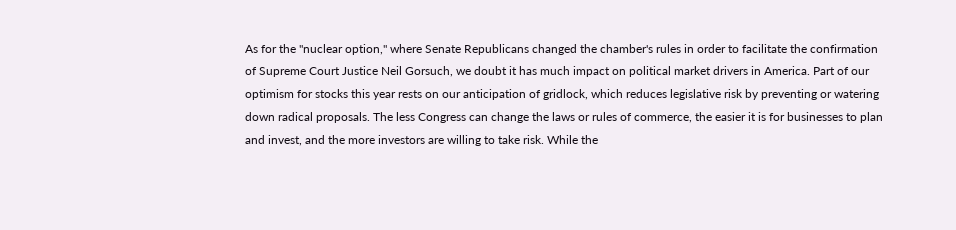As for the "nuclear option," where Senate Republicans changed the chamber's rules in order to facilitate the confirmation of Supreme Court Justice Neil Gorsuch, we doubt it has much impact on political market drivers in America. Part of our optimism for stocks this year rests on our anticipation of gridlock, which reduces legislative risk by preventing or watering down radical proposals. The less Congress can change the laws or rules of commerce, the easier it is for businesses to plan and invest, and the more investors are willing to take risk. While the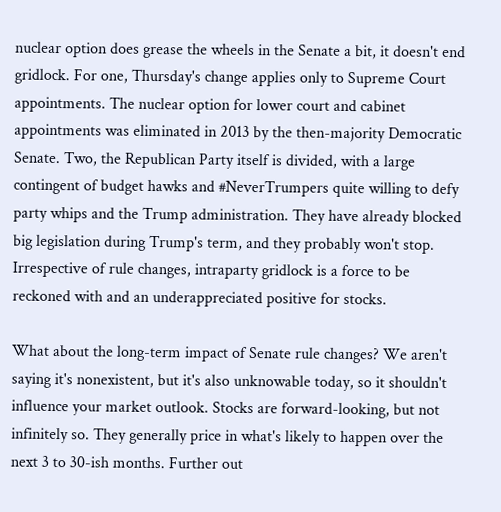nuclear option does grease the wheels in the Senate a bit, it doesn't end gridlock. For one, Thursday's change applies only to Supreme Court appointments. The nuclear option for lower court and cabinet appointments was eliminated in 2013 by the then-majority Democratic Senate. Two, the Republican Party itself is divided, with a large contingent of budget hawks and #NeverTrumpers quite willing to defy party whips and the Trump administration. They have already blocked big legislation during Trump's term, and they probably won't stop. Irrespective of rule changes, intraparty gridlock is a force to be reckoned with and an underappreciated positive for stocks.

What about the long-term impact of Senate rule changes? We aren't saying it's nonexistent, but it's also unknowable today, so it shouldn't influence your market outlook. Stocks are forward-looking, but not infinitely so. They generally price in what's likely to happen over the next 3 to 30-ish months. Further out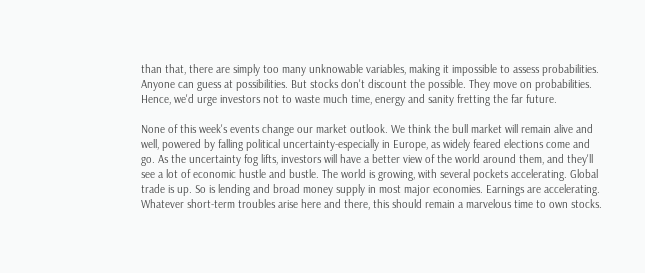than that, there are simply too many unknowable variables, making it impossible to assess probabilities. Anyone can guess at possibilities. But stocks don't discount the possible. They move on probabilities. Hence, we'd urge investors not to waste much time, energy and sanity fretting the far future.

None of this week's events change our market outlook. We think the bull market will remain alive and well, powered by falling political uncertainty-especially in Europe, as widely feared elections come and go. As the uncertainty fog lifts, investors will have a better view of the world around them, and they'll see a lot of economic hustle and bustle. The world is growing, with several pockets accelerating. Global trade is up. So is lending and broad money supply in most major economies. Earnings are accelerating. Whatever short-term troubles arise here and there, this should remain a marvelous time to own stocks.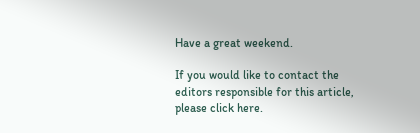Have a great weekend.

If you would like to contact the editors responsible for this article, please click here.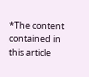*The content contained in this article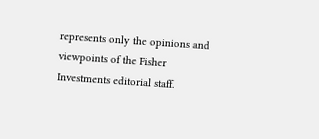represents only the opinions and viewpoints of the Fisher Investments editorial staff.